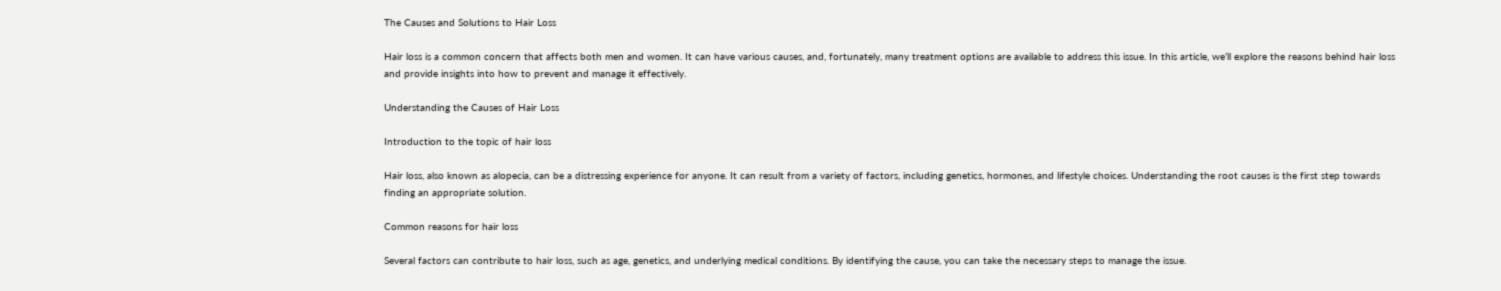The Causes and Solutions to Hair Loss

Hair loss is a common concern that affects both men and women. It can have various causes, and, fortunately, many treatment options are available to address this issue. In this article, we’ll explore the reasons behind hair loss and provide insights into how to prevent and manage it effectively.

Understanding the Causes of Hair Loss

Introduction to the topic of hair loss

Hair loss, also known as alopecia, can be a distressing experience for anyone. It can result from a variety of factors, including genetics, hormones, and lifestyle choices. Understanding the root causes is the first step towards finding an appropriate solution.

Common reasons for hair loss

Several factors can contribute to hair loss, such as age, genetics, and underlying medical conditions. By identifying the cause, you can take the necessary steps to manage the issue.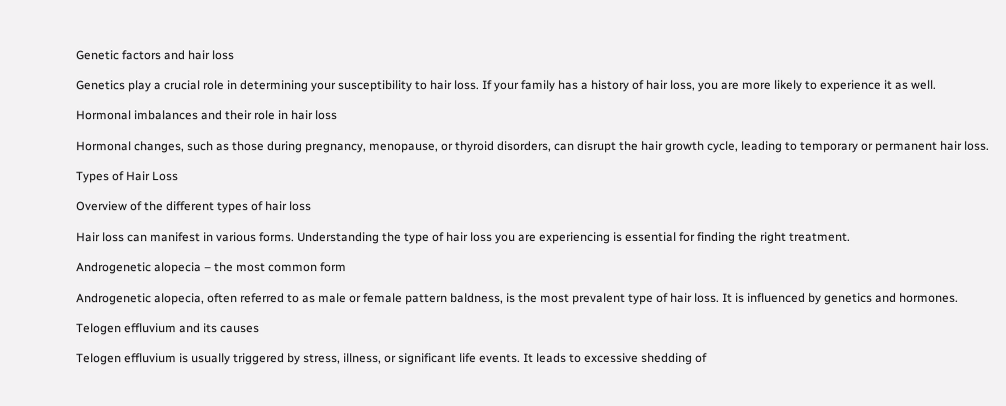Genetic factors and hair loss

Genetics play a crucial role in determining your susceptibility to hair loss. If your family has a history of hair loss, you are more likely to experience it as well.

Hormonal imbalances and their role in hair loss

Hormonal changes, such as those during pregnancy, menopause, or thyroid disorders, can disrupt the hair growth cycle, leading to temporary or permanent hair loss.

Types of Hair Loss

Overview of the different types of hair loss

Hair loss can manifest in various forms. Understanding the type of hair loss you are experiencing is essential for finding the right treatment.

Androgenetic alopecia – the most common form

Androgenetic alopecia, often referred to as male or female pattern baldness, is the most prevalent type of hair loss. It is influenced by genetics and hormones.

Telogen effluvium and its causes

Telogen effluvium is usually triggered by stress, illness, or significant life events. It leads to excessive shedding of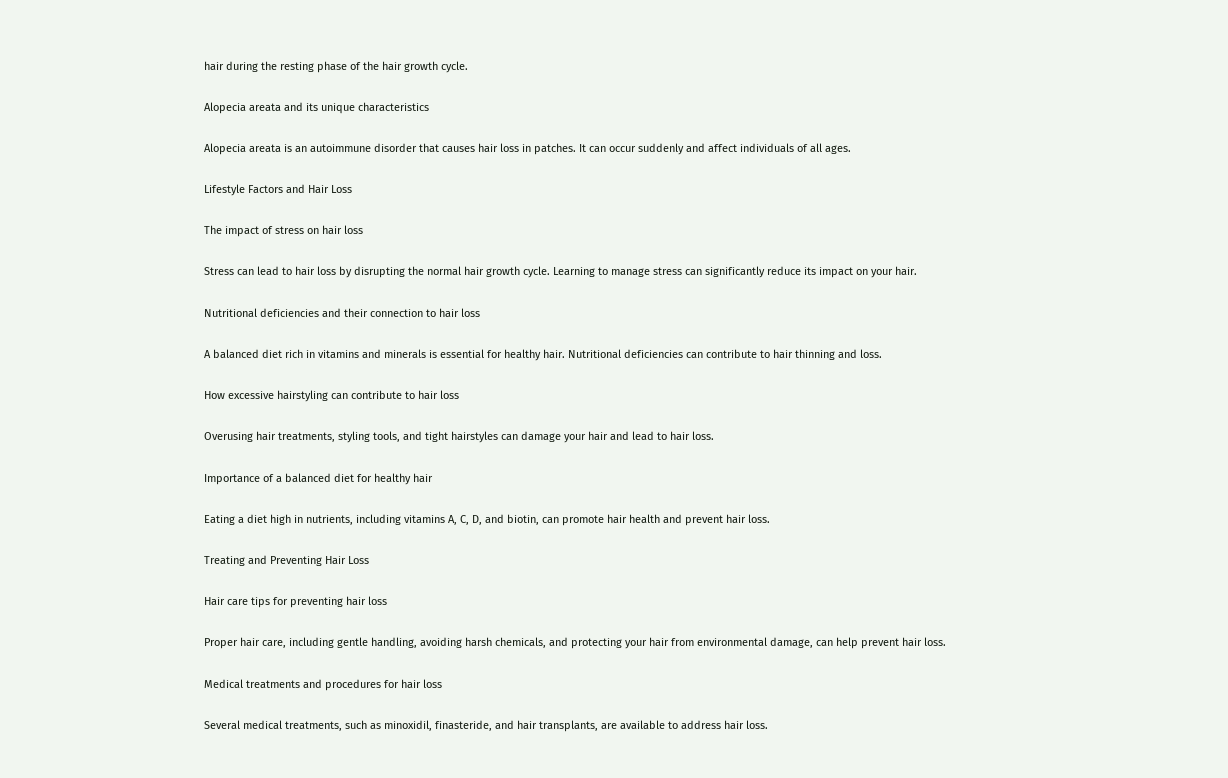hair during the resting phase of the hair growth cycle.

Alopecia areata and its unique characteristics

Alopecia areata is an autoimmune disorder that causes hair loss in patches. It can occur suddenly and affect individuals of all ages.

Lifestyle Factors and Hair Loss

The impact of stress on hair loss

Stress can lead to hair loss by disrupting the normal hair growth cycle. Learning to manage stress can significantly reduce its impact on your hair.

Nutritional deficiencies and their connection to hair loss

A balanced diet rich in vitamins and minerals is essential for healthy hair. Nutritional deficiencies can contribute to hair thinning and loss.

How excessive hairstyling can contribute to hair loss

Overusing hair treatments, styling tools, and tight hairstyles can damage your hair and lead to hair loss.

Importance of a balanced diet for healthy hair

Eating a diet high in nutrients, including vitamins A, C, D, and biotin, can promote hair health and prevent hair loss.

Treating and Preventing Hair Loss

Hair care tips for preventing hair loss

Proper hair care, including gentle handling, avoiding harsh chemicals, and protecting your hair from environmental damage, can help prevent hair loss.

Medical treatments and procedures for hair loss

Several medical treatments, such as minoxidil, finasteride, and hair transplants, are available to address hair loss.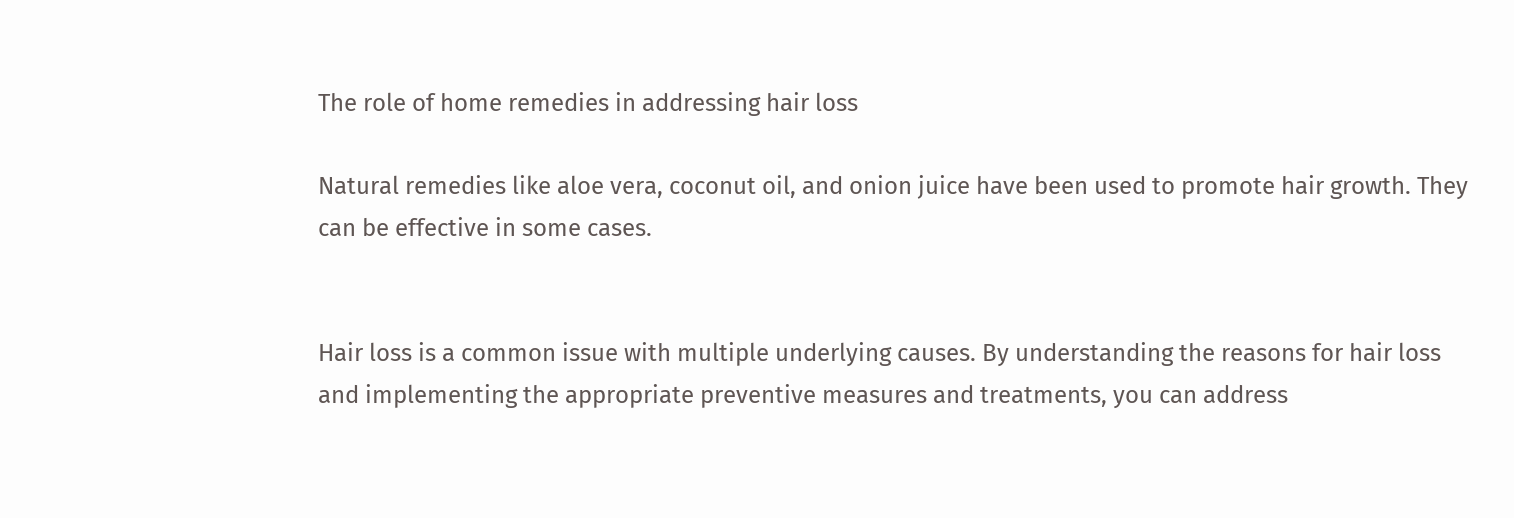The role of home remedies in addressing hair loss

Natural remedies like aloe vera, coconut oil, and onion juice have been used to promote hair growth. They can be effective in some cases.


Hair loss is a common issue with multiple underlying causes. By understanding the reasons for hair loss and implementing the appropriate preventive measures and treatments, you can address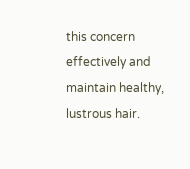this concern effectively and maintain healthy, lustrous hair.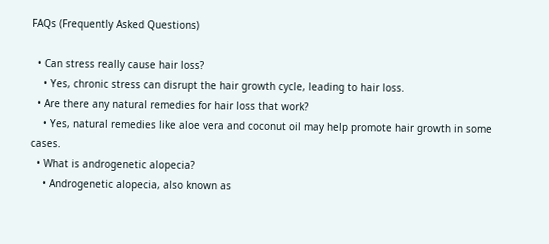FAQs (Frequently Asked Questions)

  • Can stress really cause hair loss?
    • Yes, chronic stress can disrupt the hair growth cycle, leading to hair loss.
  • Are there any natural remedies for hair loss that work?
    • Yes, natural remedies like aloe vera and coconut oil may help promote hair growth in some cases.
  • What is androgenetic alopecia?
    • Androgenetic alopecia, also known as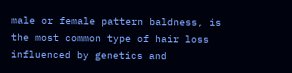male or female pattern baldness, is the most common type of hair loss influenced by genetics and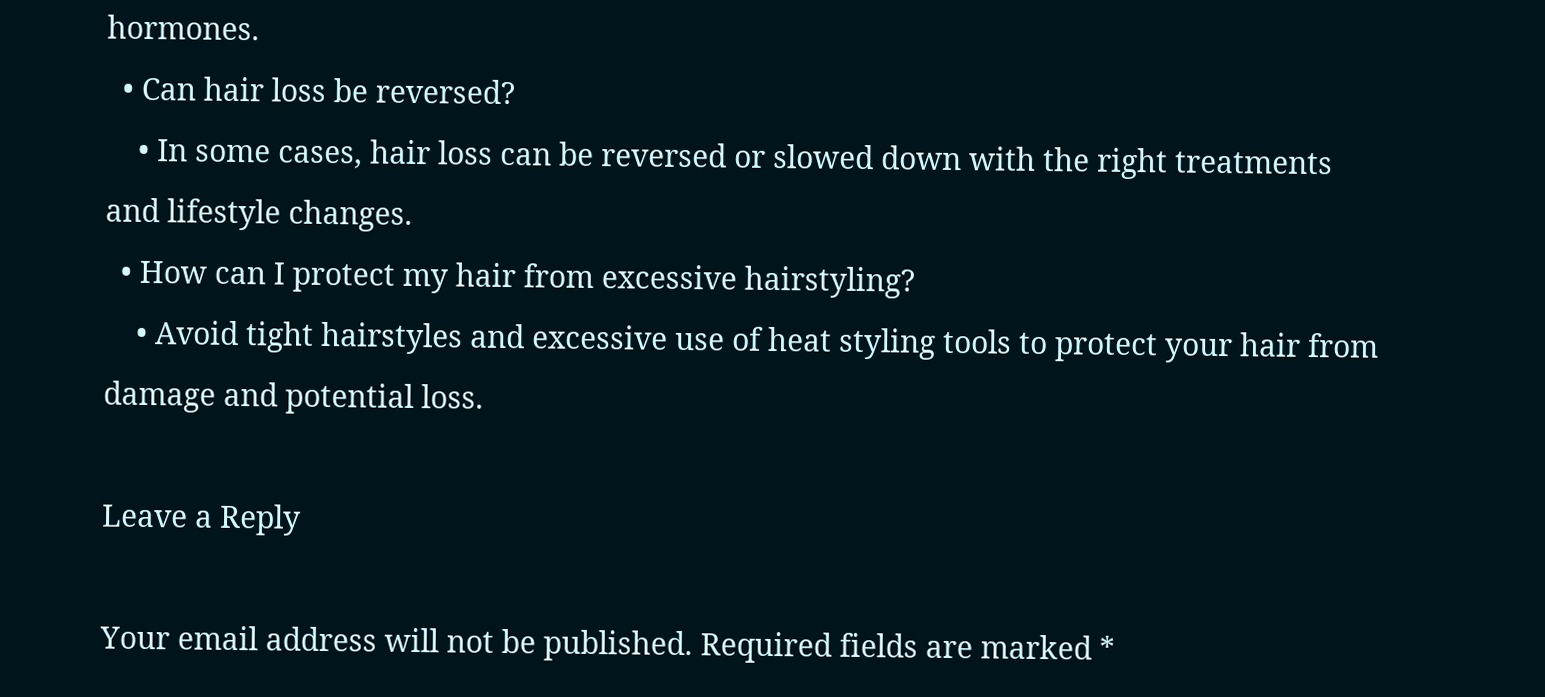hormones.
  • Can hair loss be reversed?
    • In some cases, hair loss can be reversed or slowed down with the right treatments and lifestyle changes.
  • How can I protect my hair from excessive hairstyling?
    • Avoid tight hairstyles and excessive use of heat styling tools to protect your hair from damage and potential loss.

Leave a Reply

Your email address will not be published. Required fields are marked *